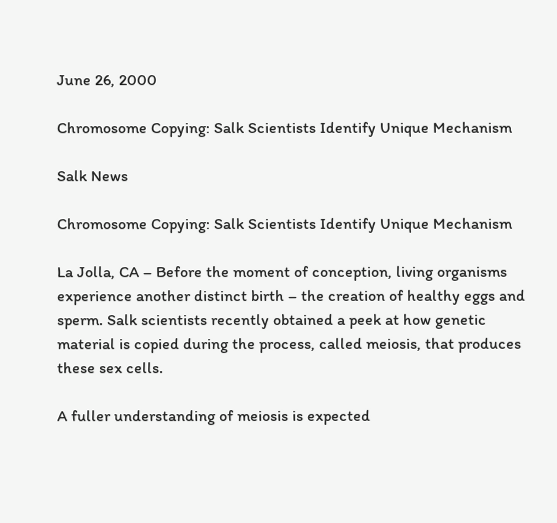June 26, 2000

Chromosome Copying: Salk Scientists Identify Unique Mechanism

Salk News

Chromosome Copying: Salk Scientists Identify Unique Mechanism

La Jolla, CA – Before the moment of conception, living organisms experience another distinct birth – the creation of healthy eggs and sperm. Salk scientists recently obtained a peek at how genetic material is copied during the process, called meiosis, that produces these sex cells.

A fuller understanding of meiosis is expected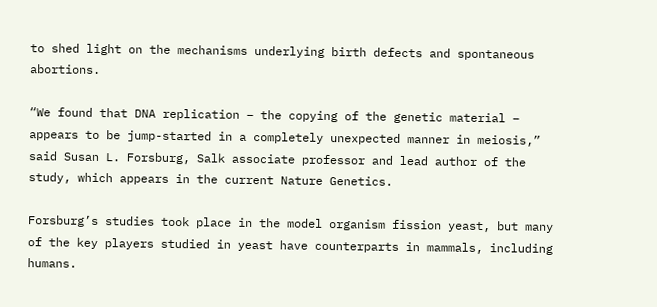to shed light on the mechanisms underlying birth defects and spontaneous abortions.

“We found that DNA replication – the copying of the genetic material – appears to be jump-started in a completely unexpected manner in meiosis,” said Susan L. Forsburg, Salk associate professor and lead author of the study, which appears in the current Nature Genetics.

Forsburg’s studies took place in the model organism fission yeast, but many of the key players studied in yeast have counterparts in mammals, including humans.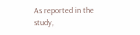As reported in the study,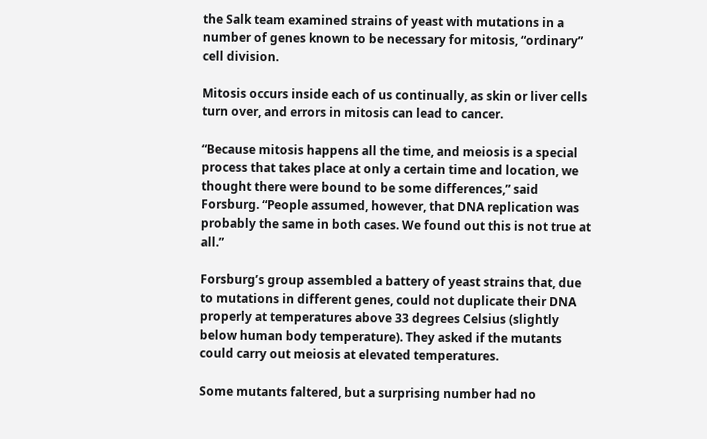the Salk team examined strains of yeast with mutations in a number of genes known to be necessary for mitosis, “ordinary” cell division.

Mitosis occurs inside each of us continually, as skin or liver cells turn over, and errors in mitosis can lead to cancer.

“Because mitosis happens all the time, and meiosis is a special process that takes place at only a certain time and location, we thought there were bound to be some differences,” said Forsburg. “People assumed, however, that DNA replication was probably the same in both cases. We found out this is not true at all.”

Forsburg’s group assembled a battery of yeast strains that, due to mutations in different genes, could not duplicate their DNA properly at temperatures above 33 degrees Celsius (slightly below human body temperature). They asked if the mutants could carry out meiosis at elevated temperatures.

Some mutants faltered, but a surprising number had no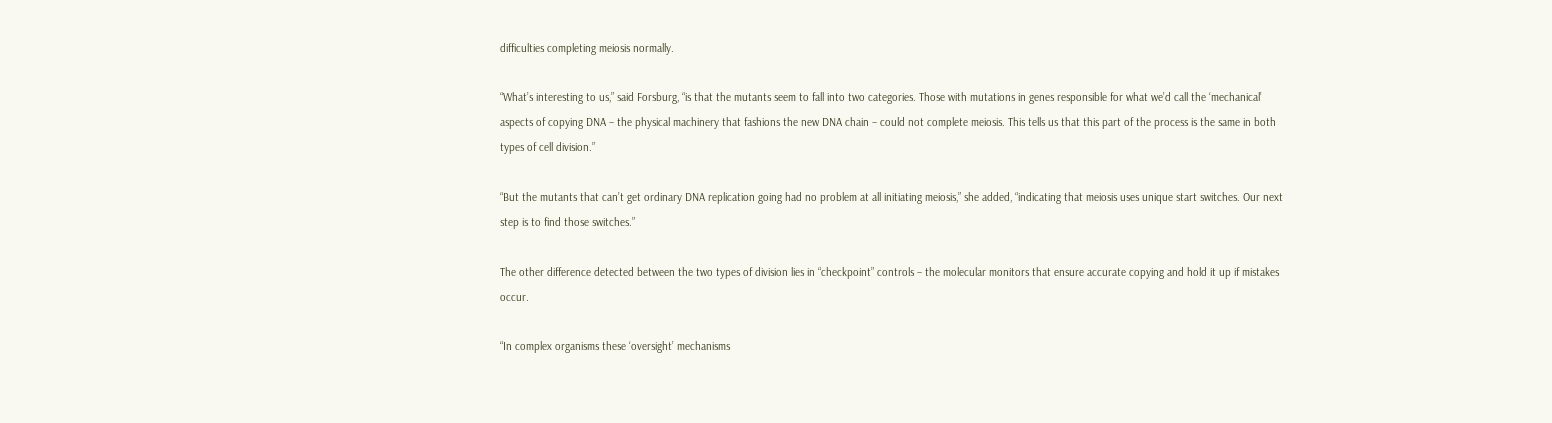difficulties completing meiosis normally.

“What’s interesting to us,” said Forsburg, “is that the mutants seem to fall into two categories. Those with mutations in genes responsible for what we’d call the ‘mechanical’ aspects of copying DNA – the physical machinery that fashions the new DNA chain – could not complete meiosis. This tells us that this part of the process is the same in both types of cell division.”

“But the mutants that can’t get ordinary DNA replication going had no problem at all initiating meiosis,” she added, “indicating that meiosis uses unique start switches. Our next step is to find those switches.”

The other difference detected between the two types of division lies in “checkpoint” controls – the molecular monitors that ensure accurate copying and hold it up if mistakes occur.

“In complex organisms these ‘oversight’ mechanisms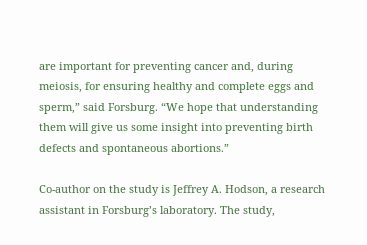are important for preventing cancer and, during meiosis, for ensuring healthy and complete eggs and sperm,” said Forsburg. “We hope that understanding them will give us some insight into preventing birth defects and spontaneous abortions.”

Co-author on the study is Jeffrey A. Hodson, a research assistant in Forsburg’s laboratory. The study,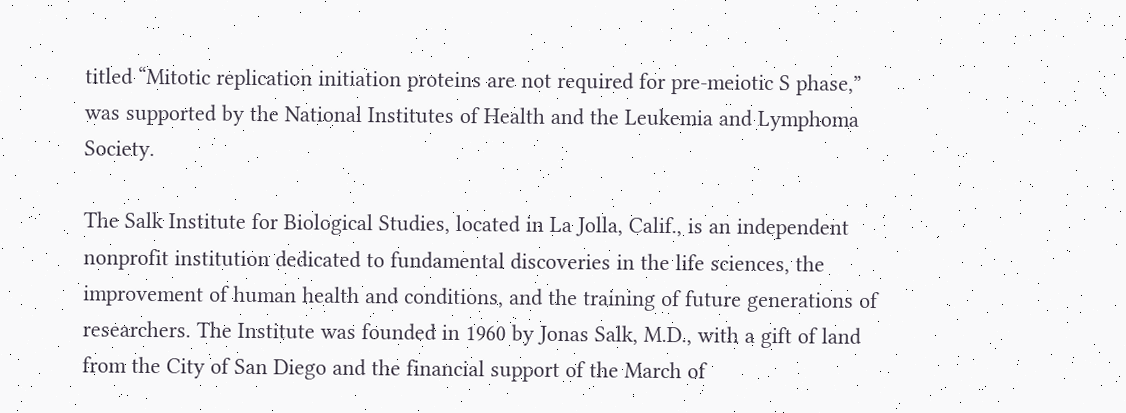titled “Mitotic replication initiation proteins are not required for pre-meiotic S phase,” was supported by the National Institutes of Health and the Leukemia and Lymphoma Society.

The Salk Institute for Biological Studies, located in La Jolla, Calif., is an independent nonprofit institution dedicated to fundamental discoveries in the life sciences, the improvement of human health and conditions, and the training of future generations of researchers. The Institute was founded in 1960 by Jonas Salk, M.D., with a gift of land from the City of San Diego and the financial support of the March of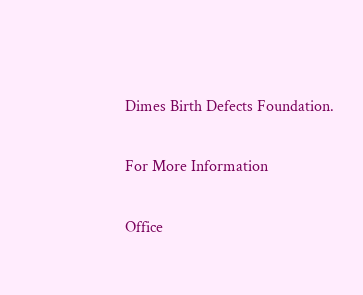Dimes Birth Defects Foundation.

For More Information

Office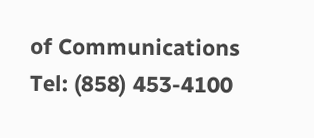of Communications
Tel: (858) 453-4100